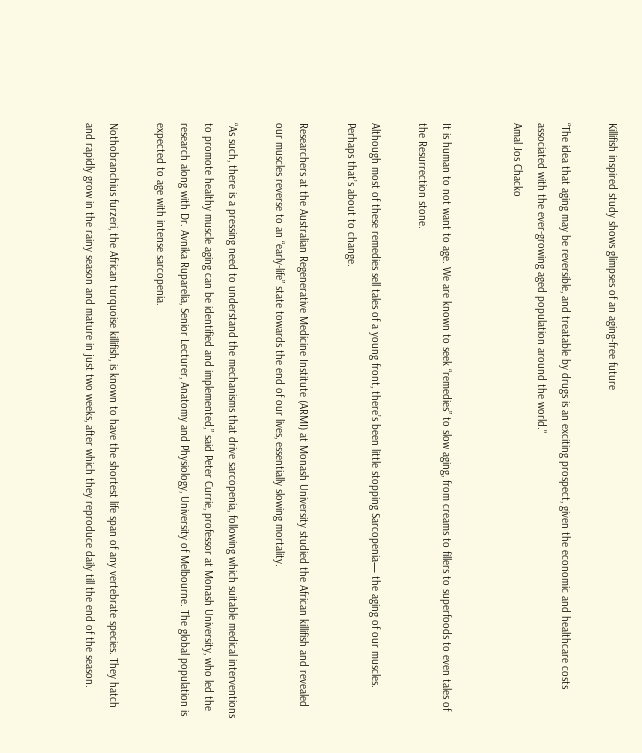Killifish inspired study shows glimpses of an aging-free future

“The idea that aging may be reversible, and treatable by drugs is an exciting prospect, given the economic and healthcare costs associated with the ever-growing aged population around the world."
Amal Jos Chacko


It is human to not want to age. We are known to seek “remedies” to slow aging, from creams to fillers to superfoods to even tales of the Resurrection stone.

Although most of these remedies sell tales of a young front, there’s been little stopping Sarcopenia— the aging of our muscles. Perhaps that’s about to change.

Researchers at the Australian Regenerative Medicine Institute (ARMI) at Monash University studied the African killifish and revealed our muscles reverse to an “early-life” state towards the end of our lives, essentially slowing mortality.

“As such, there is a pressing need to understand the mechanisms that drive sarcopenia, following which suitable medical interventions to promote healthy muscle aging can be identified and implemented,” said Peter Currie, professor at Monash University, who led the research along with Dr. Avnika Ruparelia, Senior Lecturer, Anatomy and Physiology, University of Melbourne. The global population is expected to age with intense sarcopenia.

Nothobranchius furzeri, the African turquoise killifish, is known to have the shortest life span of any vertebrate species. They hatch and rapidly grow in the rainy season and mature in just two weeks, after which they reproduce daily till the end of the season.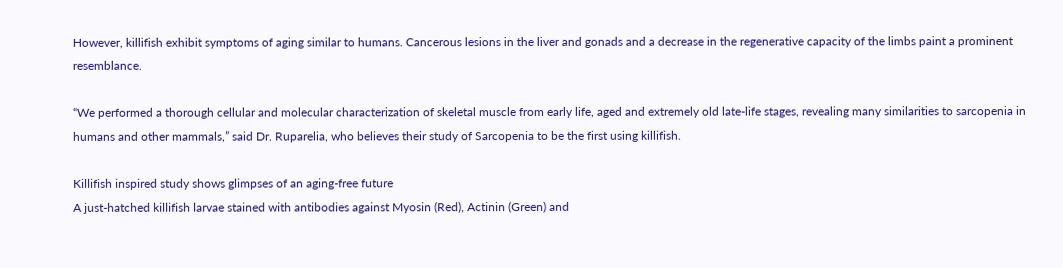However, killifish exhibit symptoms of aging similar to humans. Cancerous lesions in the liver and gonads and a decrease in the regenerative capacity of the limbs paint a prominent resemblance.

“We performed a thorough cellular and molecular characterization of skeletal muscle from early life, aged and extremely old late-life stages, revealing many similarities to sarcopenia in humans and other mammals,” said Dr. Ruparelia, who believes their study of Sarcopenia to be the first using killifish.

Killifish inspired study shows glimpses of an aging-free future
A just-hatched killifish larvae stained with antibodies against Myosin (Red), Actinin (Green) and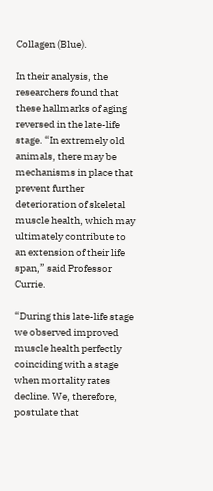Collagen (Blue).

In their analysis, the researchers found that these hallmarks of aging reversed in the late-life stage. “In extremely old animals, there may be mechanisms in place that prevent further deterioration of skeletal muscle health, which may ultimately contribute to an extension of their life span,” said Professor Currie.

“During this late-life stage we observed improved muscle health perfectly coinciding with a stage when mortality rates decline. We, therefore, postulate that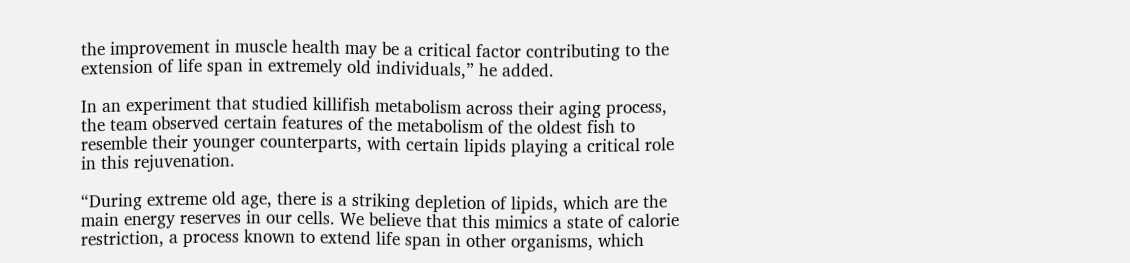the improvement in muscle health may be a critical factor contributing to the extension of life span in extremely old individuals,” he added.

In an experiment that studied killifish metabolism across their aging process, the team observed certain features of the metabolism of the oldest fish to resemble their younger counterparts, with certain lipids playing a critical role in this rejuvenation.

“During extreme old age, there is a striking depletion of lipids, which are the main energy reserves in our cells. We believe that this mimics a state of calorie restriction, a process known to extend life span in other organisms, which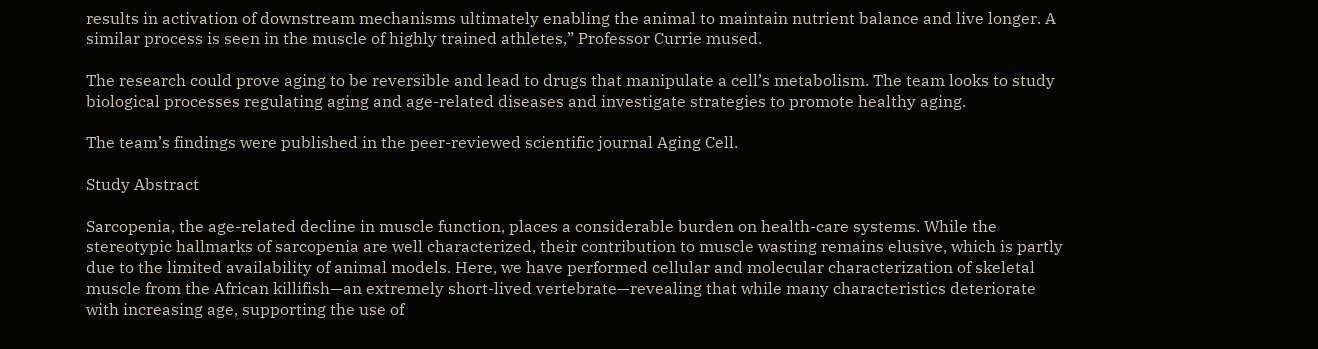results in activation of downstream mechanisms ultimately enabling the animal to maintain nutrient balance and live longer. A similar process is seen in the muscle of highly trained athletes,” Professor Currie mused.

The research could prove aging to be reversible and lead to drugs that manipulate a cell’s metabolism. The team looks to study biological processes regulating aging and age-related diseases and investigate strategies to promote healthy aging.

The team’s findings were published in the peer-reviewed scientific journal Aging Cell.

Study Abstract

Sarcopenia, the age-related decline in muscle function, places a considerable burden on health-care systems. While the stereotypic hallmarks of sarcopenia are well characterized, their contribution to muscle wasting remains elusive, which is partly due to the limited availability of animal models. Here, we have performed cellular and molecular characterization of skeletal muscle from the African killifish—an extremely short-lived vertebrate—revealing that while many characteristics deteriorate with increasing age, supporting the use of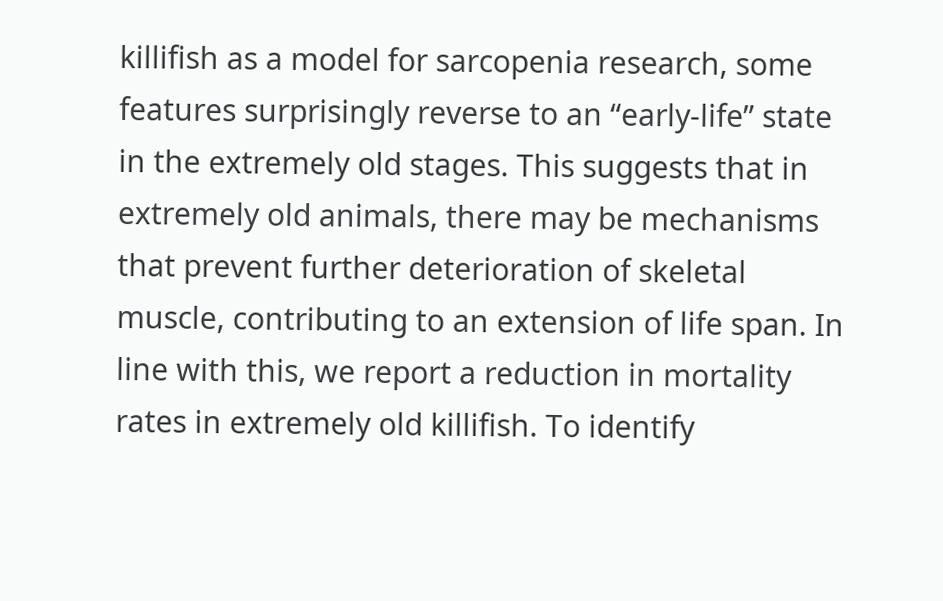killifish as a model for sarcopenia research, some features surprisingly reverse to an “early-life” state in the extremely old stages. This suggests that in extremely old animals, there may be mechanisms that prevent further deterioration of skeletal muscle, contributing to an extension of life span. In line with this, we report a reduction in mortality rates in extremely old killifish. To identify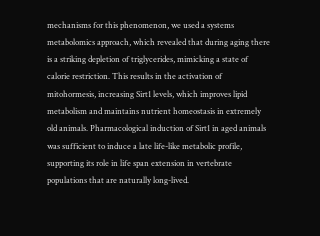mechanisms for this phenomenon, we used a systems metabolomics approach, which revealed that during aging there is a striking depletion of triglycerides, mimicking a state of calorie restriction. This results in the activation of mitohormesis, increasing Sirt1 levels, which improves lipid metabolism and maintains nutrient homeostasis in extremely old animals. Pharmacological induction of Sirt1 in aged animals was sufficient to induce a late life-like metabolic profile, supporting its role in life span extension in vertebrate populations that are naturally long-lived.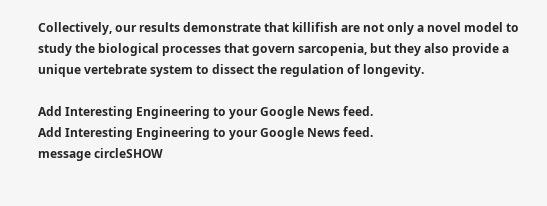Collectively, our results demonstrate that killifish are not only a novel model to study the biological processes that govern sarcopenia, but they also provide a unique vertebrate system to dissect the regulation of longevity.

Add Interesting Engineering to your Google News feed.
Add Interesting Engineering to your Google News feed.
message circleSHOW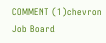COMMENT (1)chevron
Job Board